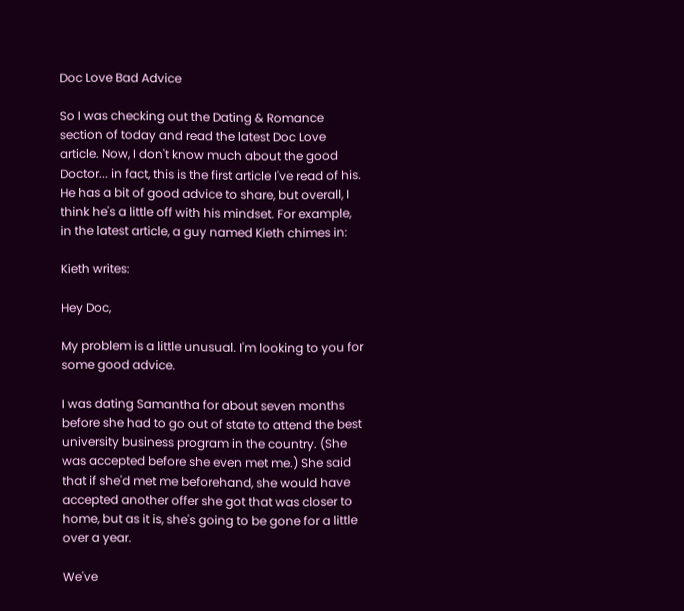Doc Love Bad Advice

So I was checking out the Dating & Romance section of today and read the latest Doc Love article. Now, I don't know much about the good Doctor... in fact, this is the first article I've read of his. He has a bit of good advice to share, but overall, I think he's a little off with his mindset. For example, in the latest article, a guy named Kieth chimes in:

Kieth writes:

Hey Doc,

My problem is a little unusual. I'm looking to you for some good advice.

I was dating Samantha for about seven months before she had to go out of state to attend the best university business program in the country. (She was accepted before she even met me.) She said that if she'd met me beforehand, she would have accepted another offer she got that was closer to home, but as it is, she's going to be gone for a little over a year.

We've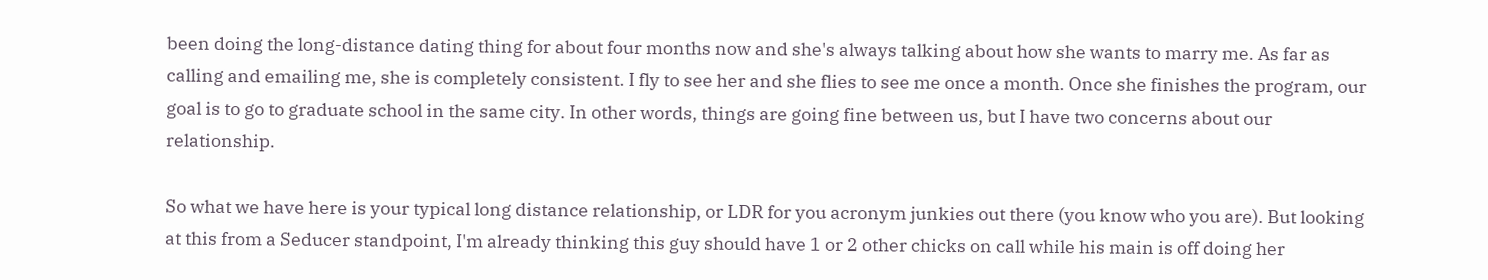been doing the long-distance dating thing for about four months now and she's always talking about how she wants to marry me. As far as calling and emailing me, she is completely consistent. I fly to see her and she flies to see me once a month. Once she finishes the program, our goal is to go to graduate school in the same city. In other words, things are going fine between us, but I have two concerns about our relationship.

So what we have here is your typical long distance relationship, or LDR for you acronym junkies out there (you know who you are). But looking at this from a Seducer standpoint, I'm already thinking this guy should have 1 or 2 other chicks on call while his main is off doing her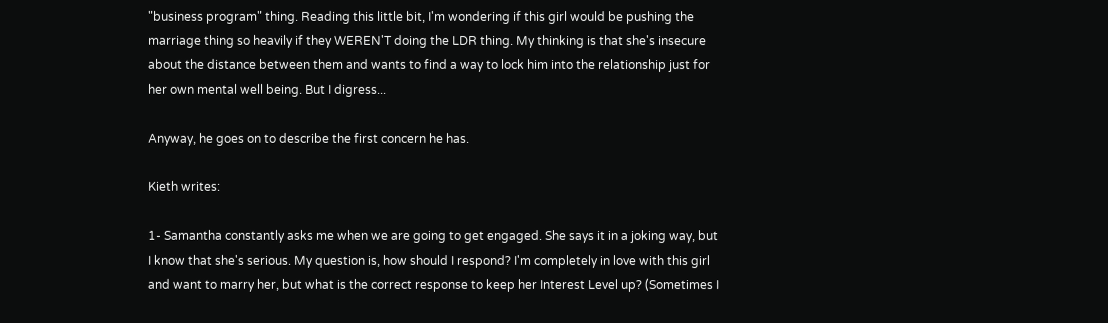"business program" thing. Reading this little bit, I'm wondering if this girl would be pushing the marriage thing so heavily if they WEREN'T doing the LDR thing. My thinking is that she's insecure about the distance between them and wants to find a way to lock him into the relationship just for her own mental well being. But I digress...

Anyway, he goes on to describe the first concern he has.

Kieth writes:

1- Samantha constantly asks me when we are going to get engaged. She says it in a joking way, but I know that she's serious. My question is, how should I respond? I'm completely in love with this girl and want to marry her, but what is the correct response to keep her Interest Level up? (Sometimes I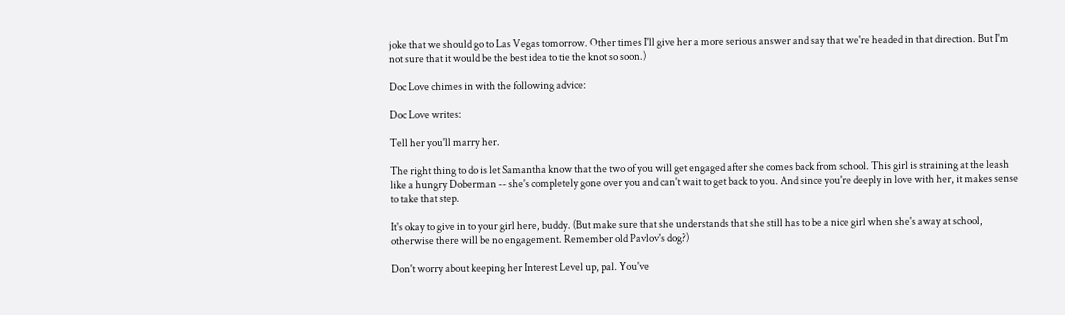joke that we should go to Las Vegas tomorrow. Other times I'll give her a more serious answer and say that we're headed in that direction. But I'm not sure that it would be the best idea to tie the knot so soon.)

Doc Love chimes in with the following advice:

Doc Love writes:

Tell her you'll marry her.

The right thing to do is let Samantha know that the two of you will get engaged after she comes back from school. This girl is straining at the leash like a hungry Doberman -- she's completely gone over you and can't wait to get back to you. And since you're deeply in love with her, it makes sense to take that step.

It's okay to give in to your girl here, buddy. (But make sure that she understands that she still has to be a nice girl when she's away at school, otherwise there will be no engagement. Remember old Pavlov's dog?)

Don't worry about keeping her Interest Level up, pal. You've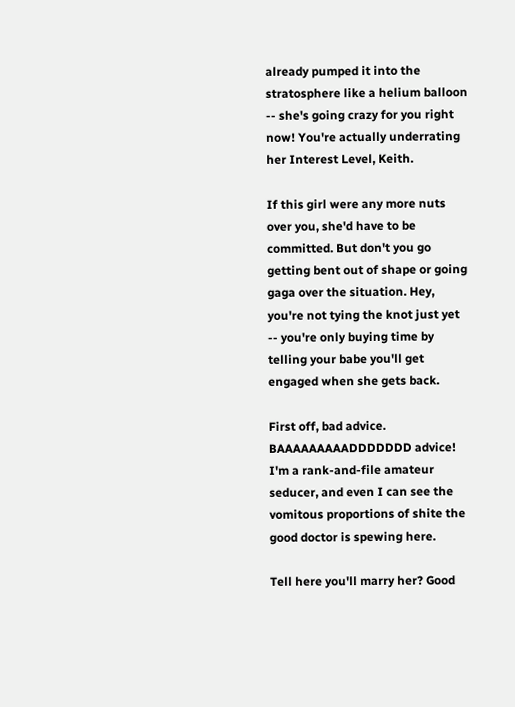already pumped it into the stratosphere like a helium balloon -- she's going crazy for you right now! You're actually underrating her Interest Level, Keith.

If this girl were any more nuts over you, she'd have to be committed. But don't you go getting bent out of shape or going gaga over the situation. Hey, you're not tying the knot just yet -- you're only buying time by telling your babe you'll get engaged when she gets back.

First off, bad advice. BAAAAAAAAADDDDDDD advice! I'm a rank-and-file amateur seducer, and even I can see the vomitous proportions of shite the good doctor is spewing here.

Tell here you'll marry her? Good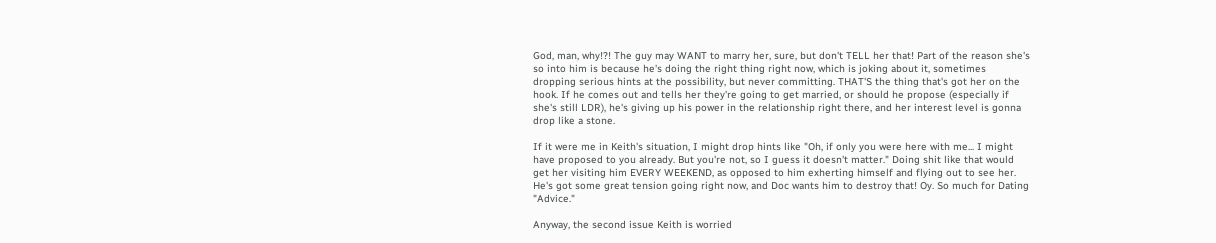God, man, why!?! The guy may WANT to marry her, sure, but don't TELL her that! Part of the reason she's so into him is because he's doing the right thing right now, which is joking about it, sometimes dropping serious hints at the possibility, but never committing. THAT'S the thing that's got her on the hook. If he comes out and tells her they're going to get married, or should he propose (especially if she's still LDR), he's giving up his power in the relationship right there, and her interest level is gonna drop like a stone.

If it were me in Keith's situation, I might drop hints like "Oh, if only you were here with me... I might have proposed to you already. But you're not, so I guess it doesn't matter." Doing shit like that would get her visiting him EVERY WEEKEND, as opposed to him exherting himself and flying out to see her. He's got some great tension going right now, and Doc wants him to destroy that! Oy. So much for Dating "Advice."

Anyway, the second issue Keith is worried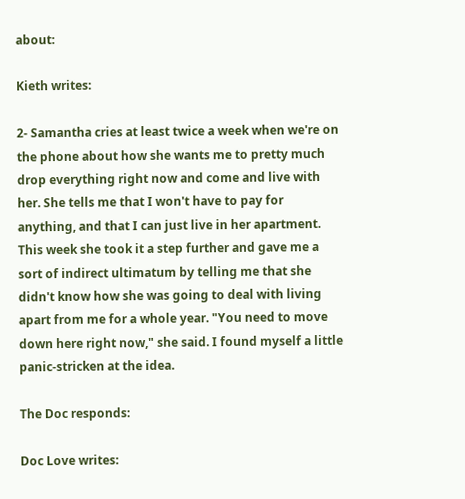about:

Kieth writes:

2- Samantha cries at least twice a week when we're on the phone about how she wants me to pretty much drop everything right now and come and live with her. She tells me that I won't have to pay for anything, and that I can just live in her apartment. This week she took it a step further and gave me a sort of indirect ultimatum by telling me that she didn't know how she was going to deal with living apart from me for a whole year. "You need to move down here right now," she said. I found myself a little panic-stricken at the idea.

The Doc responds:

Doc Love writes: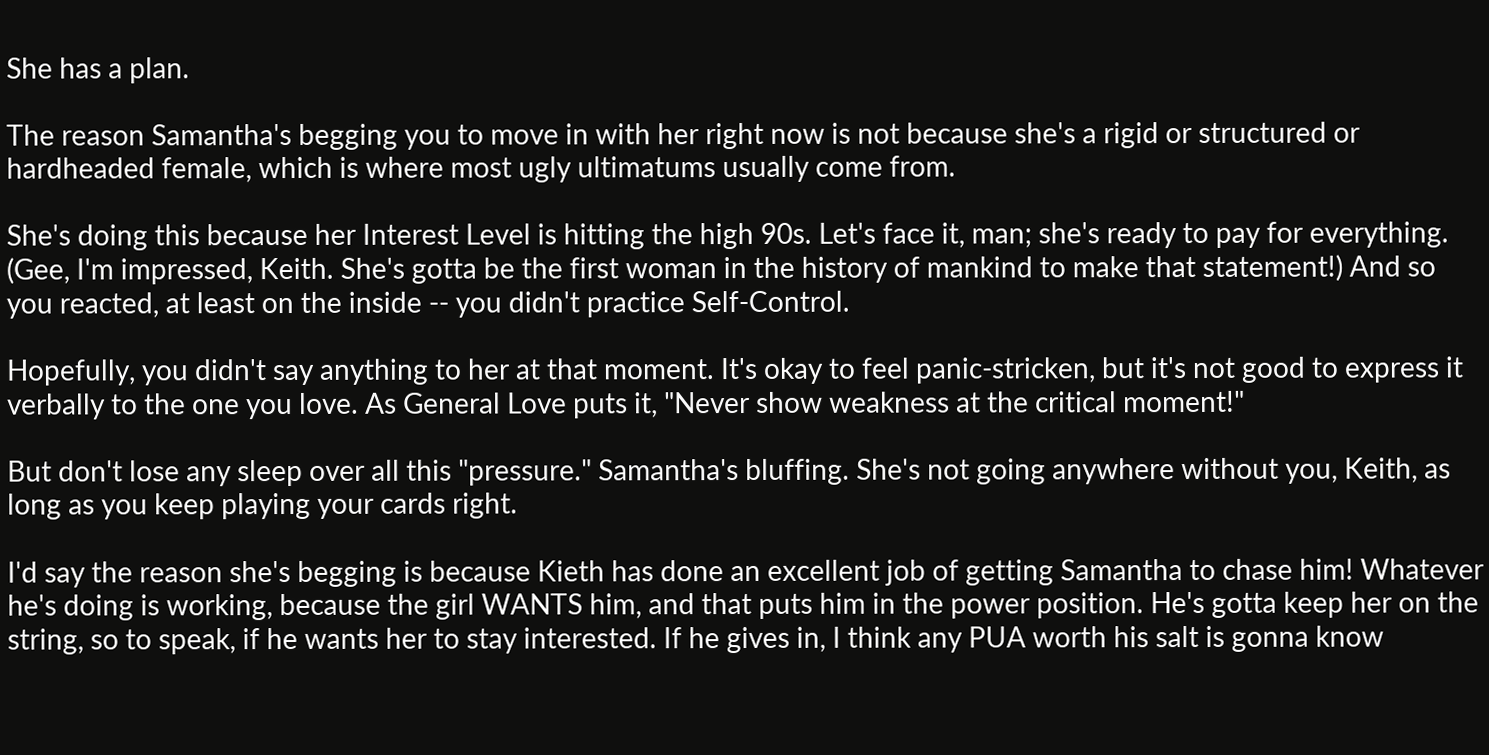She has a plan.

The reason Samantha's begging you to move in with her right now is not because she's a rigid or structured or hardheaded female, which is where most ugly ultimatums usually come from.

She's doing this because her Interest Level is hitting the high 90s. Let's face it, man; she's ready to pay for everything. (Gee, I'm impressed, Keith. She's gotta be the first woman in the history of mankind to make that statement!) And so you reacted, at least on the inside -- you didn't practice Self-Control.

Hopefully, you didn't say anything to her at that moment. It's okay to feel panic-stricken, but it's not good to express it verbally to the one you love. As General Love puts it, "Never show weakness at the critical moment!"

But don't lose any sleep over all this "pressure." Samantha's bluffing. She's not going anywhere without you, Keith, as long as you keep playing your cards right.

I'd say the reason she's begging is because Kieth has done an excellent job of getting Samantha to chase him! Whatever he's doing is working, because the girl WANTS him, and that puts him in the power position. He's gotta keep her on the string, so to speak, if he wants her to stay interested. If he gives in, I think any PUA worth his salt is gonna know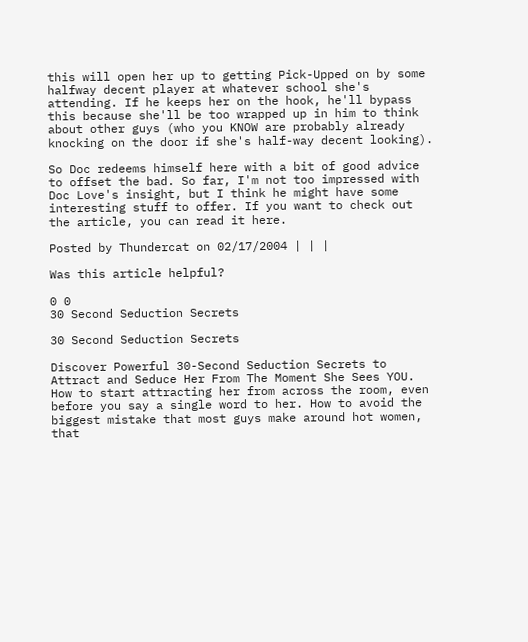this will open her up to getting Pick-Upped on by some halfway decent player at whatever school she's attending. If he keeps her on the hook, he'll bypass this because she'll be too wrapped up in him to think about other guys (who you KNOW are probably already knocking on the door if she's half-way decent looking).

So Doc redeems himself here with a bit of good advice to offset the bad. So far, I'm not too impressed with Doc Love's insight, but I think he might have some interesting stuff to offer. If you want to check out the article, you can read it here.

Posted by Thundercat on 02/17/2004 | | |

Was this article helpful?

0 0
30 Second Seduction Secrets

30 Second Seduction Secrets

Discover Powerful 30-Second Seduction Secrets to Attract and Seduce Her From The Moment She Sees YOU. How to start attracting her from across the room, even before you say a single word to her. How to avoid the biggest mistake that most guys make around hot women, that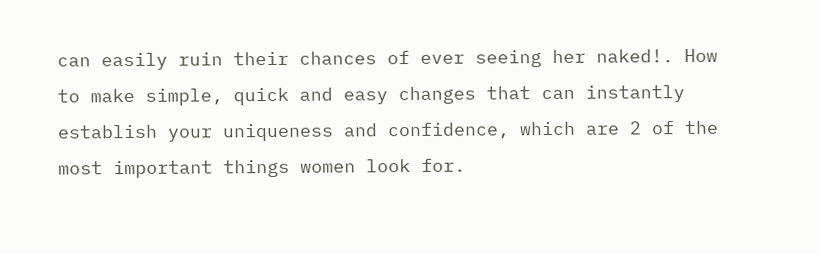can easily ruin their chances of ever seeing her naked!. How to make simple, quick and easy changes that can instantly establish your uniqueness and confidence, which are 2 of the most important things women look for.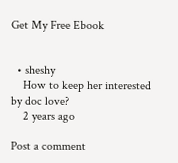Get My Free Ebook


  • sheshy
    How to keep her interested by doc love?
    2 years ago

Post a comment